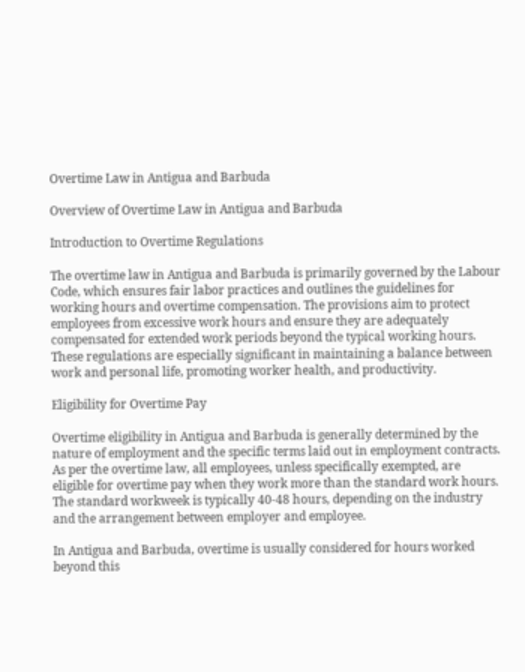Overtime Law in Antigua and Barbuda

Overview of Overtime Law in Antigua and Barbuda

Introduction to Overtime Regulations

The overtime law in Antigua and Barbuda is primarily governed by the Labour Code, which ensures fair labor practices and outlines the guidelines for working hours and overtime compensation. The provisions aim to protect employees from excessive work hours and ensure they are adequately compensated for extended work periods beyond the typical working hours. These regulations are especially significant in maintaining a balance between work and personal life, promoting worker health, and productivity.

Eligibility for Overtime Pay

Overtime eligibility in Antigua and Barbuda is generally determined by the nature of employment and the specific terms laid out in employment contracts. As per the overtime law, all employees, unless specifically exempted, are eligible for overtime pay when they work more than the standard work hours. The standard workweek is typically 40-48 hours, depending on the industry and the arrangement between employer and employee.

In Antigua and Barbuda, overtime is usually considered for hours worked beyond this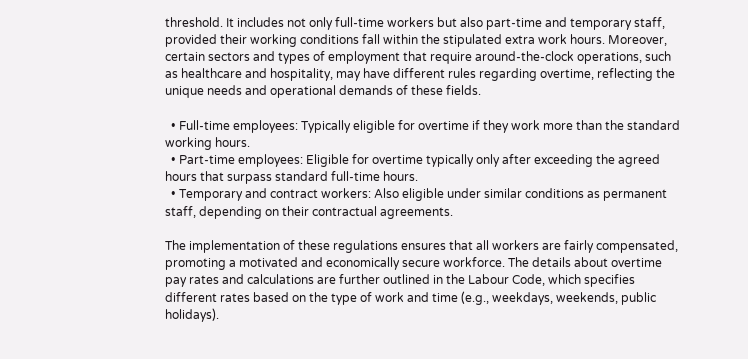threshold. It includes not only full-time workers but also part-time and temporary staff, provided their working conditions fall within the stipulated extra work hours. Moreover, certain sectors and types of employment that require around-the-clock operations, such as healthcare and hospitality, may have different rules regarding overtime, reflecting the unique needs and operational demands of these fields.

  • Full-time employees: Typically eligible for overtime if they work more than the standard working hours.
  • Part-time employees: Eligible for overtime typically only after exceeding the agreed hours that surpass standard full-time hours.
  • Temporary and contract workers: Also eligible under similar conditions as permanent staff, depending on their contractual agreements.

The implementation of these regulations ensures that all workers are fairly compensated, promoting a motivated and economically secure workforce. The details about overtime pay rates and calculations are further outlined in the Labour Code, which specifies different rates based on the type of work and time (e.g., weekdays, weekends, public holidays).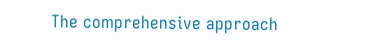The comprehensive approach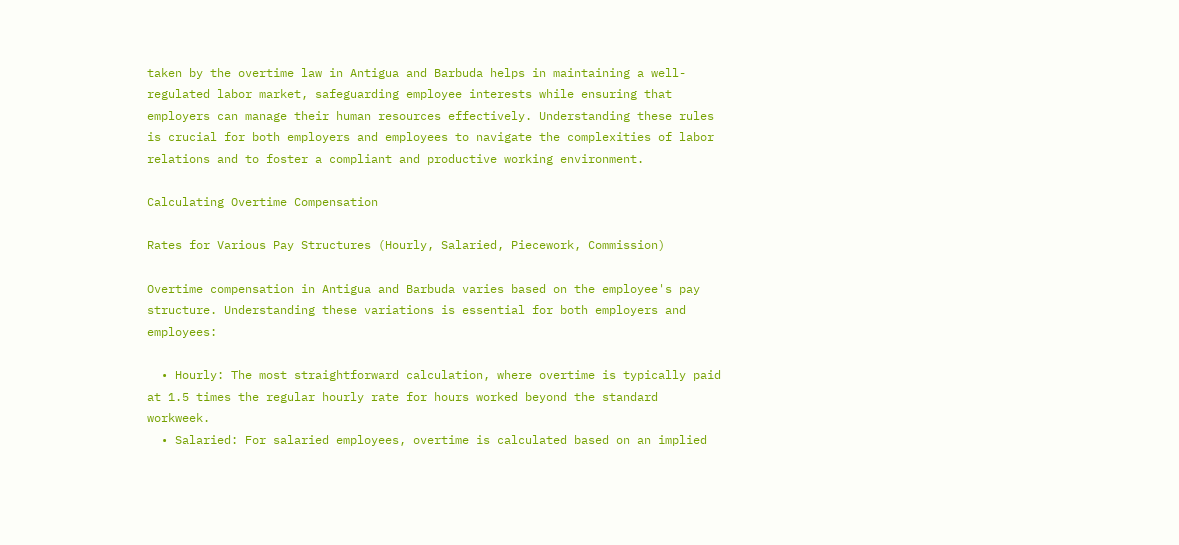taken by the overtime law in Antigua and Barbuda helps in maintaining a well-regulated labor market, safeguarding employee interests while ensuring that employers can manage their human resources effectively. Understanding these rules is crucial for both employers and employees to navigate the complexities of labor relations and to foster a compliant and productive working environment.

Calculating Overtime Compensation

Rates for Various Pay Structures (Hourly, Salaried, Piecework, Commission)

Overtime compensation in Antigua and Barbuda varies based on the employee's pay structure. Understanding these variations is essential for both employers and employees:

  • Hourly: The most straightforward calculation, where overtime is typically paid at 1.5 times the regular hourly rate for hours worked beyond the standard workweek.
  • Salaried: For salaried employees, overtime is calculated based on an implied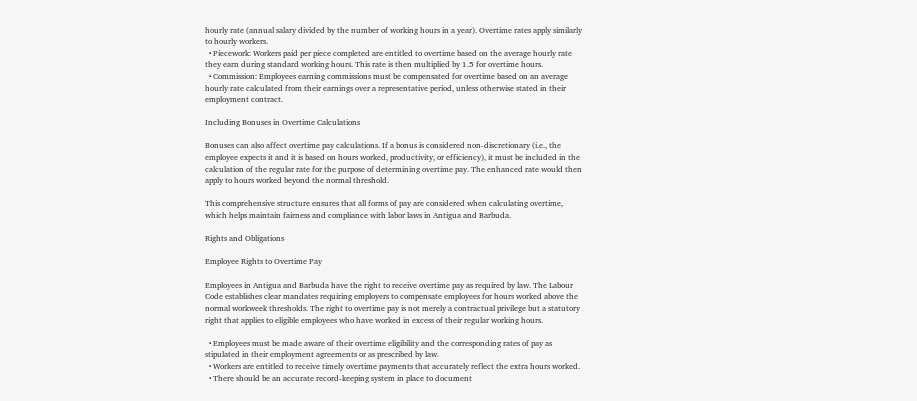hourly rate (annual salary divided by the number of working hours in a year). Overtime rates apply similarly to hourly workers.
  • Piecework: Workers paid per piece completed are entitled to overtime based on the average hourly rate they earn during standard working hours. This rate is then multiplied by 1.5 for overtime hours.
  • Commission: Employees earning commissions must be compensated for overtime based on an average hourly rate calculated from their earnings over a representative period, unless otherwise stated in their employment contract.

Including Bonuses in Overtime Calculations

Bonuses can also affect overtime pay calculations. If a bonus is considered non-discretionary (i.e., the employee expects it and it is based on hours worked, productivity, or efficiency), it must be included in the calculation of the regular rate for the purpose of determining overtime pay. The enhanced rate would then apply to hours worked beyond the normal threshold.

This comprehensive structure ensures that all forms of pay are considered when calculating overtime, which helps maintain fairness and compliance with labor laws in Antigua and Barbuda.

Rights and Obligations

Employee Rights to Overtime Pay

Employees in Antigua and Barbuda have the right to receive overtime pay as required by law. The Labour Code establishes clear mandates requiring employers to compensate employees for hours worked above the normal workweek thresholds. The right to overtime pay is not merely a contractual privilege but a statutory right that applies to eligible employees who have worked in excess of their regular working hours.

  • Employees must be made aware of their overtime eligibility and the corresponding rates of pay as stipulated in their employment agreements or as prescribed by law.
  • Workers are entitled to receive timely overtime payments that accurately reflect the extra hours worked.
  • There should be an accurate record-keeping system in place to document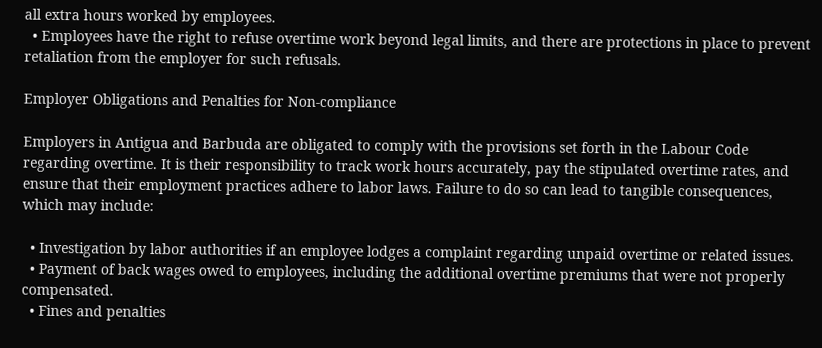all extra hours worked by employees.
  • Employees have the right to refuse overtime work beyond legal limits, and there are protections in place to prevent retaliation from the employer for such refusals.

Employer Obligations and Penalties for Non-compliance

Employers in Antigua and Barbuda are obligated to comply with the provisions set forth in the Labour Code regarding overtime. It is their responsibility to track work hours accurately, pay the stipulated overtime rates, and ensure that their employment practices adhere to labor laws. Failure to do so can lead to tangible consequences, which may include:

  • Investigation by labor authorities if an employee lodges a complaint regarding unpaid overtime or related issues.
  • Payment of back wages owed to employees, including the additional overtime premiums that were not properly compensated.
  • Fines and penalties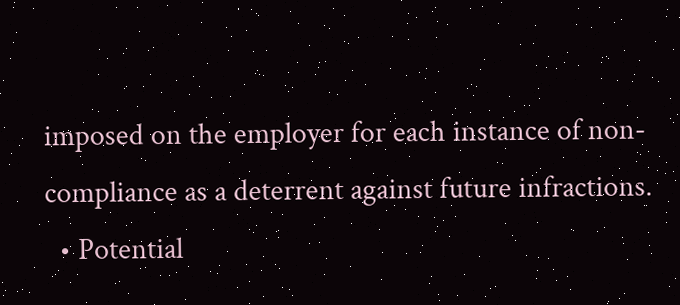imposed on the employer for each instance of non-compliance as a deterrent against future infractions.
  • Potential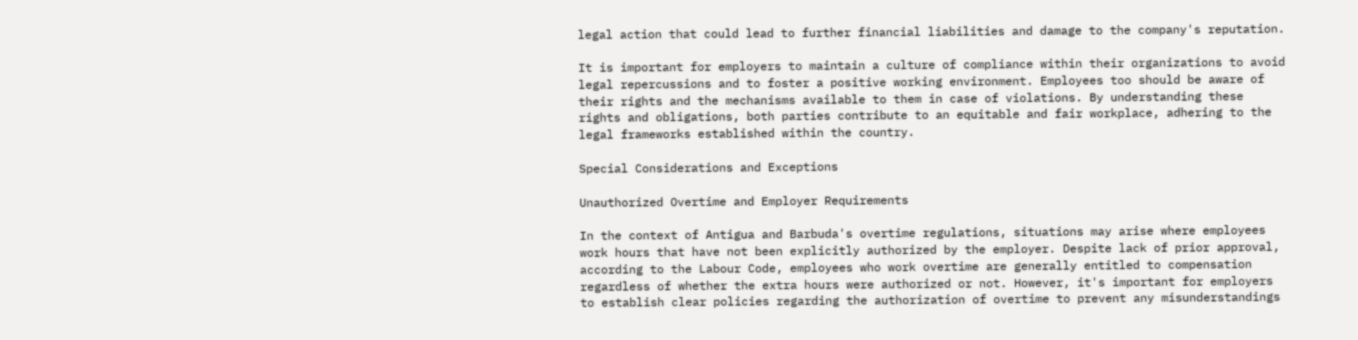legal action that could lead to further financial liabilities and damage to the company's reputation.

It is important for employers to maintain a culture of compliance within their organizations to avoid legal repercussions and to foster a positive working environment. Employees too should be aware of their rights and the mechanisms available to them in case of violations. By understanding these rights and obligations, both parties contribute to an equitable and fair workplace, adhering to the legal frameworks established within the country.

Special Considerations and Exceptions

Unauthorized Overtime and Employer Requirements

In the context of Antigua and Barbuda's overtime regulations, situations may arise where employees work hours that have not been explicitly authorized by the employer. Despite lack of prior approval, according to the Labour Code, employees who work overtime are generally entitled to compensation regardless of whether the extra hours were authorized or not. However, it's important for employers to establish clear policies regarding the authorization of overtime to prevent any misunderstandings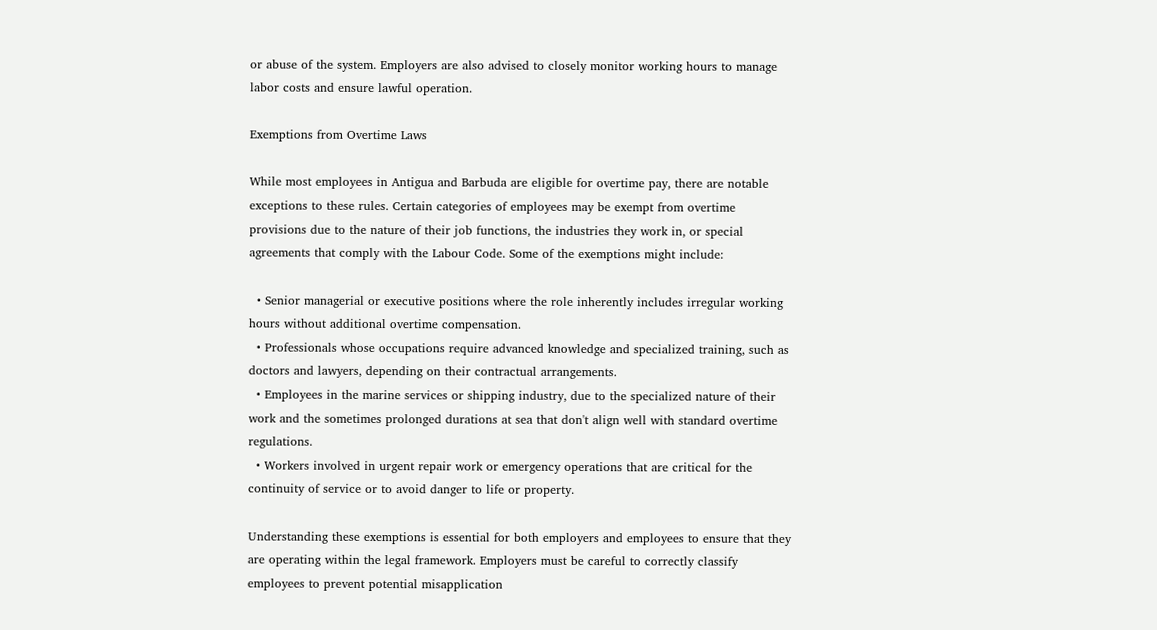or abuse of the system. Employers are also advised to closely monitor working hours to manage labor costs and ensure lawful operation.

Exemptions from Overtime Laws

While most employees in Antigua and Barbuda are eligible for overtime pay, there are notable exceptions to these rules. Certain categories of employees may be exempt from overtime provisions due to the nature of their job functions, the industries they work in, or special agreements that comply with the Labour Code. Some of the exemptions might include:

  • Senior managerial or executive positions where the role inherently includes irregular working hours without additional overtime compensation.
  • Professionals whose occupations require advanced knowledge and specialized training, such as doctors and lawyers, depending on their contractual arrangements.
  • Employees in the marine services or shipping industry, due to the specialized nature of their work and the sometimes prolonged durations at sea that don't align well with standard overtime regulations.
  • Workers involved in urgent repair work or emergency operations that are critical for the continuity of service or to avoid danger to life or property.

Understanding these exemptions is essential for both employers and employees to ensure that they are operating within the legal framework. Employers must be careful to correctly classify employees to prevent potential misapplication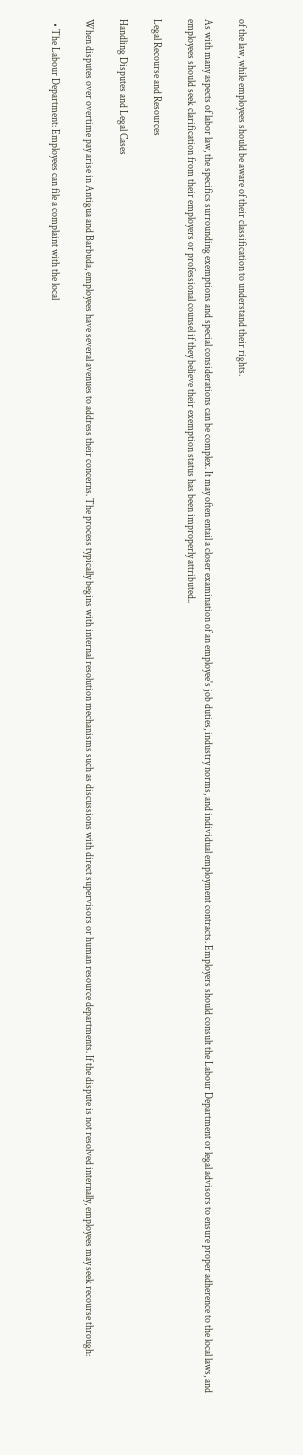of the law, while employees should be aware of their classification to understand their rights.

As with many aspects of labor law, the specifics surrounding exemptions and special considerations can be complex. It may often entail a closer examination of an employee's job duties, industry norms, and individual employment contracts. Employers should consult the Labour Department or legal advisors to ensure proper adherence to the local laws, and employees should seek clarification from their employers or professional counsel if they believe their exemption status has been improperly attributed..

Legal Recourse and Resources

Handling Disputes and Legal Cases

When disputes over overtime pay arise in Antigua and Barbuda, employees have several avenues to address their concerns. The process typically begins with internal resolution mechanisms such as discussions with direct supervisors or human resource departments. If the dispute is not resolved internally, employees may seek recourse through:

  • The Labour Department: Employees can file a complaint with the local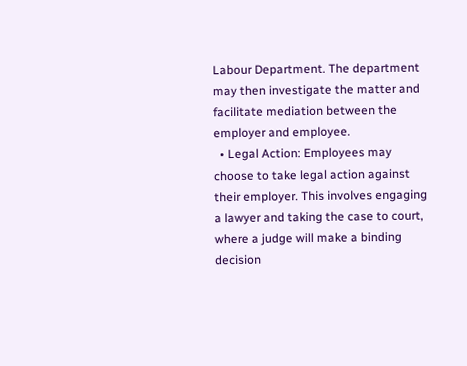Labour Department. The department may then investigate the matter and facilitate mediation between the employer and employee.
  • Legal Action: Employees may choose to take legal action against their employer. This involves engaging a lawyer and taking the case to court, where a judge will make a binding decision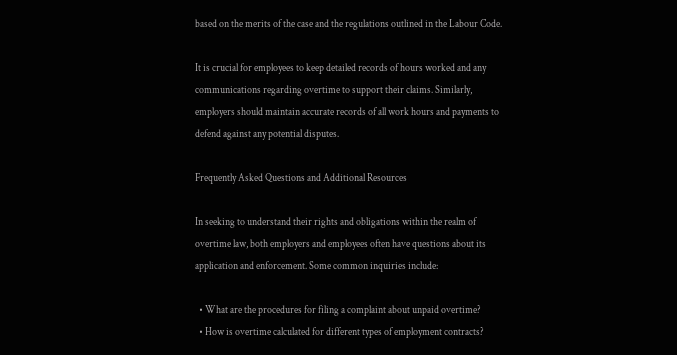based on the merits of the case and the regulations outlined in the Labour Code.

It is crucial for employees to keep detailed records of hours worked and any communications regarding overtime to support their claims. Similarly, employers should maintain accurate records of all work hours and payments to defend against any potential disputes.

Frequently Asked Questions and Additional Resources

In seeking to understand their rights and obligations within the realm of overtime law, both employers and employees often have questions about its application and enforcement. Some common inquiries include:

  • What are the procedures for filing a complaint about unpaid overtime?
  • How is overtime calculated for different types of employment contracts?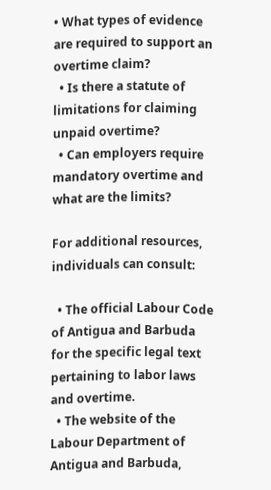• What types of evidence are required to support an overtime claim?
  • Is there a statute of limitations for claiming unpaid overtime?
  • Can employers require mandatory overtime and what are the limits?

For additional resources, individuals can consult:

  • The official Labour Code of Antigua and Barbuda for the specific legal text pertaining to labor laws and overtime.
  • The website of the Labour Department of Antigua and Barbuda,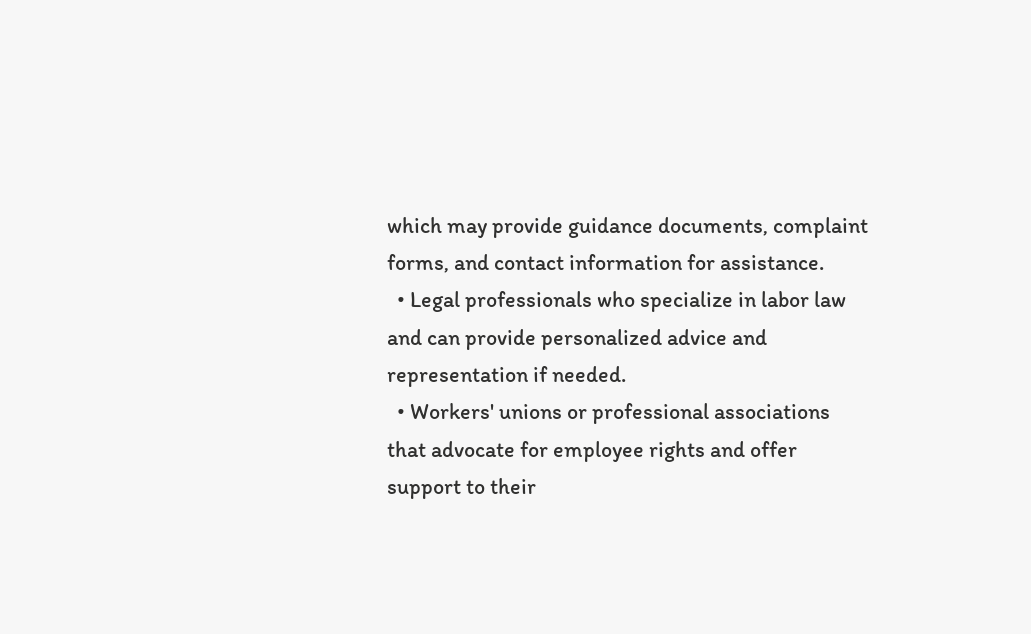which may provide guidance documents, complaint forms, and contact information for assistance.
  • Legal professionals who specialize in labor law and can provide personalized advice and representation if needed.
  • Workers' unions or professional associations that advocate for employee rights and offer support to their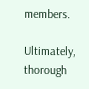members.

Ultimately, thorough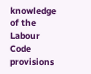knowledge of the Labour Code provisions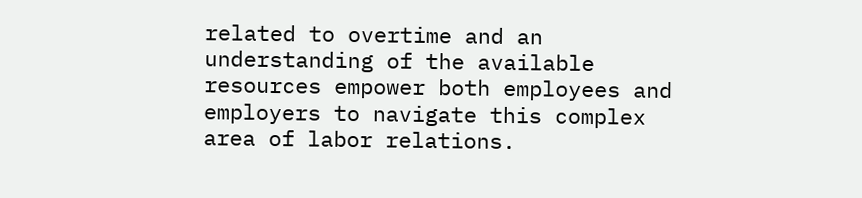related to overtime and an understanding of the available resources empower both employees and employers to navigate this complex area of labor relations.